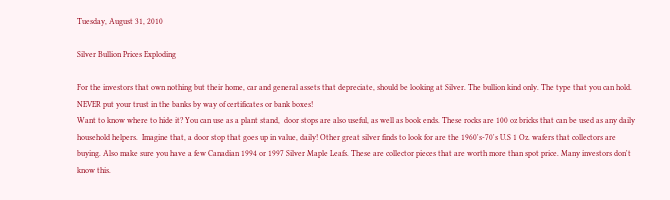Tuesday, August 31, 2010

Silver Bullion Prices Exploding

For the investors that own nothing but their home, car and general assets that depreciate, should be looking at Silver. The bullion kind only. The type that you can hold. NEVER put your trust in the banks by way of certificates or bank boxes!
Want to know where to hide it? You can use as a plant stand,  door stops are also useful, as well as book ends. These rocks are 100 oz bricks that can be used as any daily  household helpers.  Imagine that, a door stop that goes up in value, daily! Other great silver finds to look for are the 1960's-70's U.S 1 Oz. wafers that collectors are buying. Also make sure you have a few Canadian 1994 or 1997 Silver Maple Leafs. These are collector pieces that are worth more than spot price. Many investors don't know this.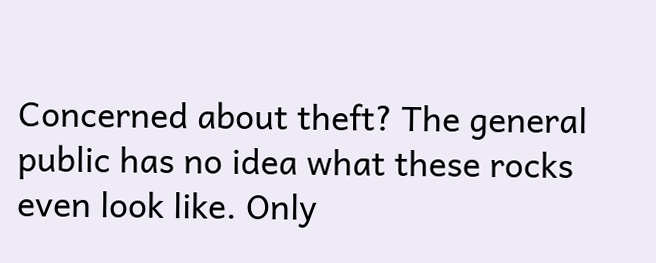Concerned about theft? The general public has no idea what these rocks even look like. Only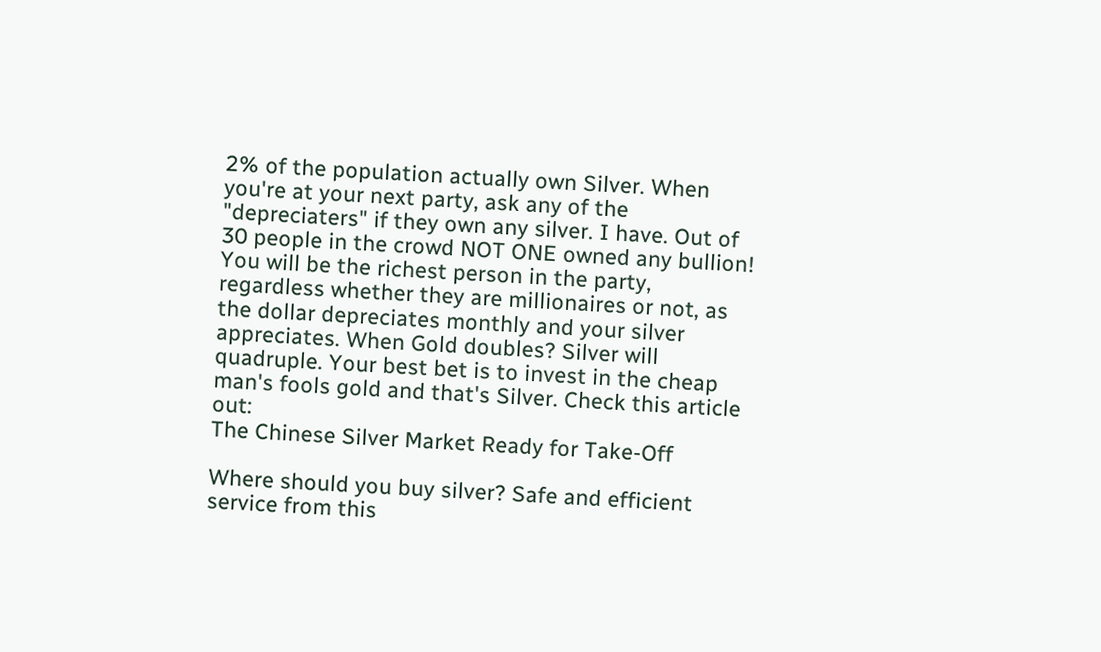2% of the population actually own Silver. When you're at your next party, ask any of the "depreciaters" if they own any silver. I have. Out of 30 people in the crowd NOT ONE owned any bullion!  You will be the richest person in the party, regardless whether they are millionaires or not, as the dollar depreciates monthly and your silver appreciates. When Gold doubles? Silver will quadruple. Your best bet is to invest in the cheap man's fools gold and that's Silver. Check this article out:
The Chinese Silver Market Ready for Take-Off

Where should you buy silver? Safe and efficient service from this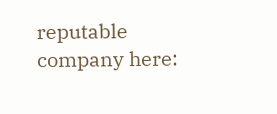reputable company here: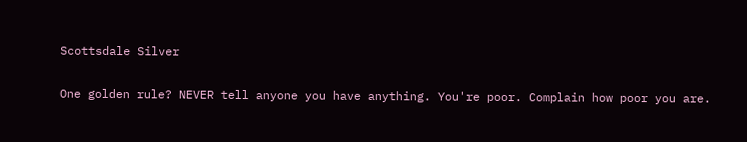Scottsdale Silver

One golden rule? NEVER tell anyone you have anything. You're poor. Complain how poor you are.